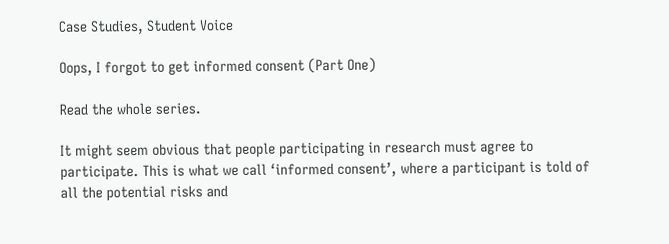Case Studies, Student Voice

Oops, I forgot to get informed consent (Part One)

Read the whole series.

It might seem obvious that people participating in research must agree to participate. This is what we call ‘informed consent’, where a participant is told of all the potential risks and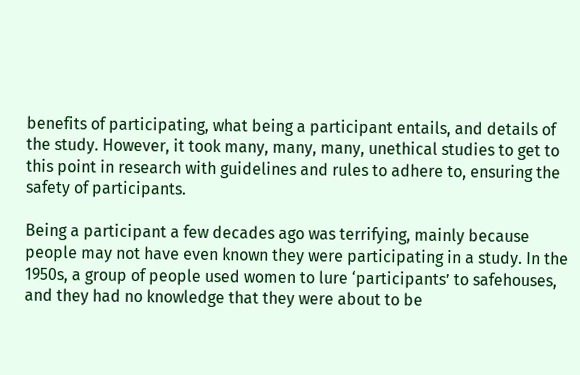benefits of participating, what being a participant entails, and details of the study. However, it took many, many, many, unethical studies to get to this point in research with guidelines and rules to adhere to, ensuring the safety of participants.

Being a participant a few decades ago was terrifying, mainly because people may not have even known they were participating in a study. In the 1950s, a group of people used women to lure ‘participants’ to safehouses, and they had no knowledge that they were about to be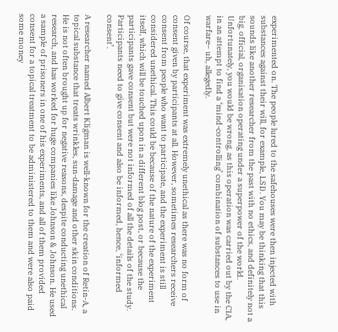experimented on. The people lured to the safehouses were then injected with substances against their will, for example, LSD. You may be thinking that this sounds like another researcher from the past with no ethics, and definitely not a big, official, organisation operating under a superpower of the world. Unfortunately, you would be wrong, as this operation was carried out by the CIA, in an attempt to find a ‘mind-controlling’ combination of substances to use in warfare– uh, allegedly.

Of course, that experiment was extremely unethical as there was no form of consent given by participants at all. However, sometimes researchers receive consent from people who want to participate, and the experiment is still considered unethical. This could be because of the nature of the experiment itself, which will be touched upon in a different blog post, or because the participants gave consent but were not informed of all the details of the study. Participants need to give consent and also be informed, hence, ‘informed consent’.

A researcher named Albert Kligman is well-known for the creation of Retin-A, a topical substance that treats wrinkles, sun-damage and other skin conditions. He is not often brought up for negative reasons, despite conducting unethical research, and has worked for huge companies like Johnson & Johnson. He used a sample of prisoners in one of his experiments, and all of them provided consent for a topical treatment to be administered to them and were also paid some money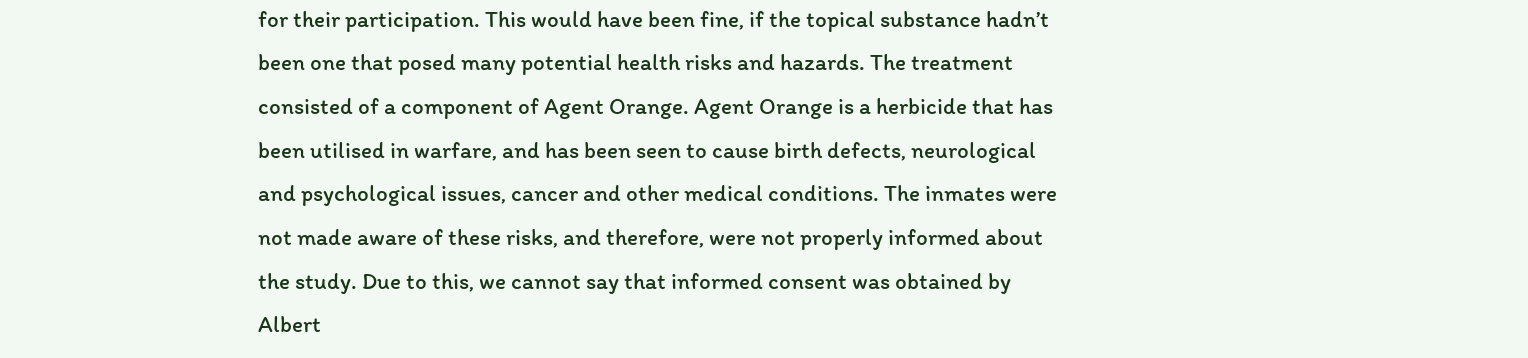for their participation. This would have been fine, if the topical substance hadn’t been one that posed many potential health risks and hazards. The treatment consisted of a component of Agent Orange. Agent Orange is a herbicide that has been utilised in warfare, and has been seen to cause birth defects, neurological and psychological issues, cancer and other medical conditions. The inmates were not made aware of these risks, and therefore, were not properly informed about the study. Due to this, we cannot say that informed consent was obtained by Albert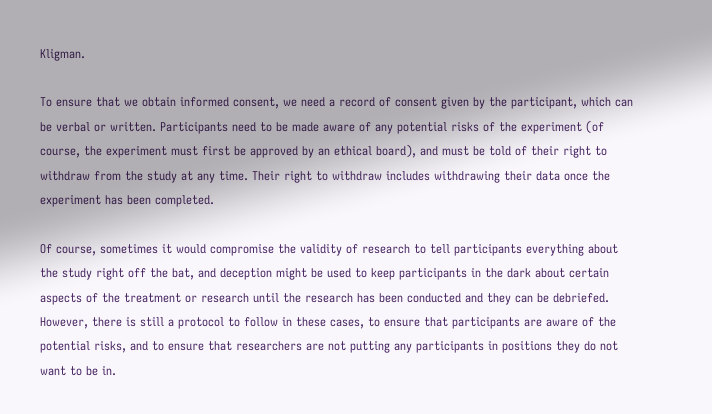Kligman.

To ensure that we obtain informed consent, we need a record of consent given by the participant, which can be verbal or written. Participants need to be made aware of any potential risks of the experiment (of course, the experiment must first be approved by an ethical board), and must be told of their right to withdraw from the study at any time. Their right to withdraw includes withdrawing their data once the experiment has been completed.

Of course, sometimes it would compromise the validity of research to tell participants everything about the study right off the bat, and deception might be used to keep participants in the dark about certain aspects of the treatment or research until the research has been conducted and they can be debriefed. However, there is still a protocol to follow in these cases, to ensure that participants are aware of the potential risks, and to ensure that researchers are not putting any participants in positions they do not want to be in.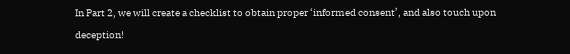In Part 2, we will create a checklist to obtain proper ‘informed consent’, and also touch upon deception!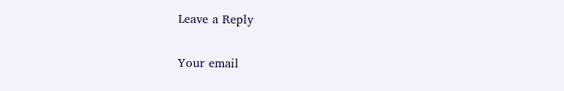Leave a Reply

Your email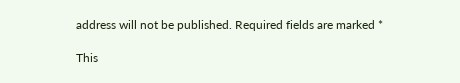address will not be published. Required fields are marked *

This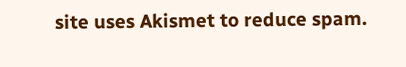site uses Akismet to reduce spam.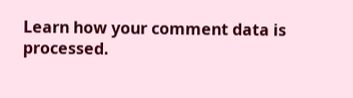Learn how your comment data is processed.